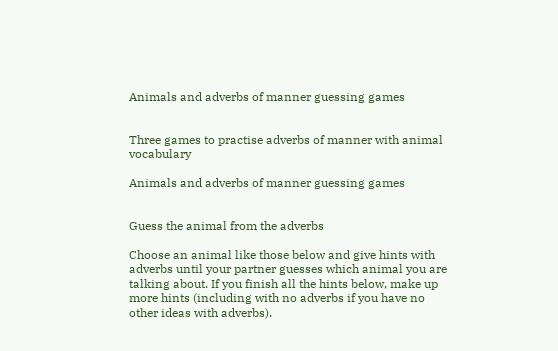Animals and adverbs of manner guessing games


Three games to practise adverbs of manner with animal vocabulary

Animals and adverbs of manner guessing games


Guess the animal from the adverbs

Choose an animal like those below and give hints with adverbs until your partner guesses which animal you are talking about. If you finish all the hints below, make up more hints (including with no adverbs if you have no other ideas with adverbs).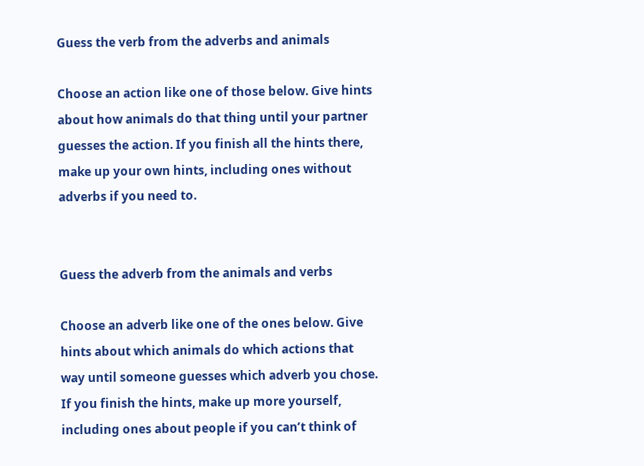Guess the verb from the adverbs and animals

Choose an action like one of those below. Give hints about how animals do that thing until your partner guesses the action. If you finish all the hints there, make up your own hints, including ones without adverbs if you need to.


Guess the adverb from the animals and verbs

Choose an adverb like one of the ones below. Give hints about which animals do which actions that way until someone guesses which adverb you chose. If you finish the hints, make up more yourself, including ones about people if you can’t think of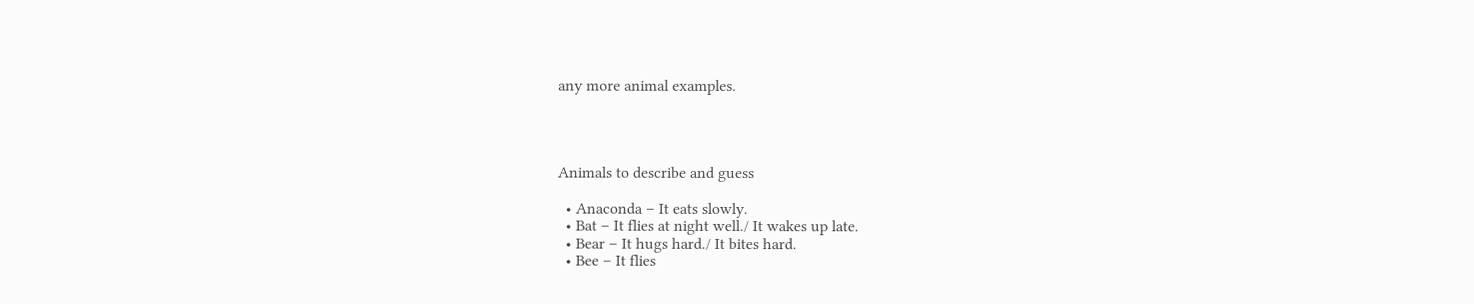any more animal examples.




Animals to describe and guess

  • Anaconda – It eats slowly.
  • Bat – It flies at night well./ It wakes up late.
  • Bear – It hugs hard./ It bites hard.
  • Bee – It flies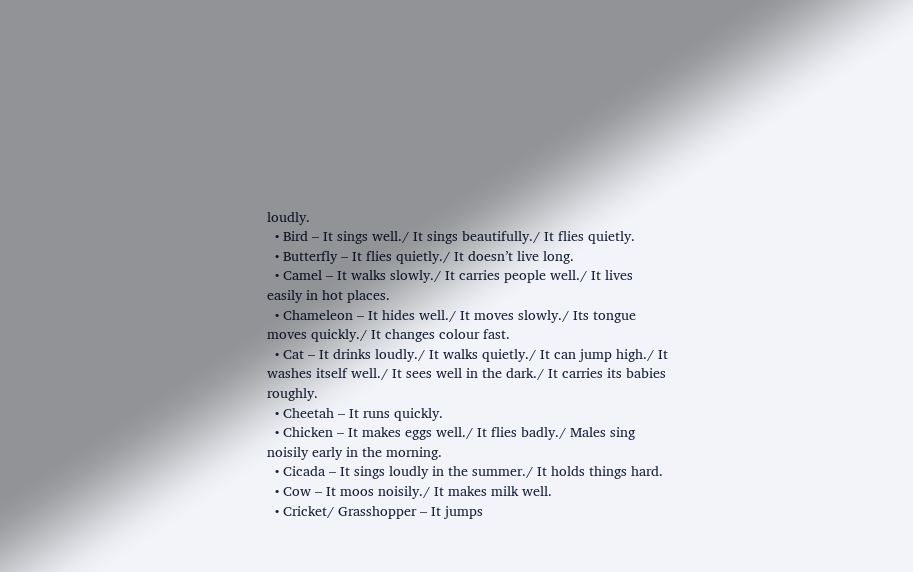loudly.
  • Bird – It sings well./ It sings beautifully./ It flies quietly.
  • Butterfly – It flies quietly./ It doesn’t live long.
  • Camel – It walks slowly./ It carries people well./ It lives easily in hot places.
  • Chameleon – It hides well./ It moves slowly./ Its tongue moves quickly./ It changes colour fast.
  • Cat – It drinks loudly./ It walks quietly./ It can jump high./ It washes itself well./ It sees well in the dark./ It carries its babies roughly.
  • Cheetah – It runs quickly.
  • Chicken – It makes eggs well./ It flies badly./ Males sing noisily early in the morning.
  • Cicada – It sings loudly in the summer./ It holds things hard.
  • Cow – It moos noisily./ It makes milk well.
  • Cricket/ Grasshopper – It jumps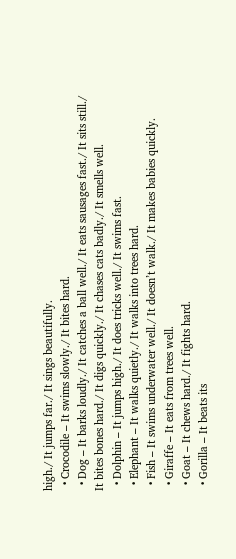high./ It jumps far./ It sings beautifully.
  • Crocodile – It swims slowly./ It bites hard.
  • Dog – It barks loudly./ It catches a ball well./ It eats sausages fast./ It sits still./ It bites bones hard./ It digs quickly./ It chases cats badly./ It smells well.
  • Dolphin – It jumps high./ It does tricks well./ It swims fast.
  • Elephant – It walks quietly./ It walks into trees hard.
  • Fish – It swims underwater well./ It doesn’t walk./ It makes babies quickly.
  • Giraffe – It eats from trees well.
  • Goat – It chews hard./ It fights hard.
  • Gorilla – It beats its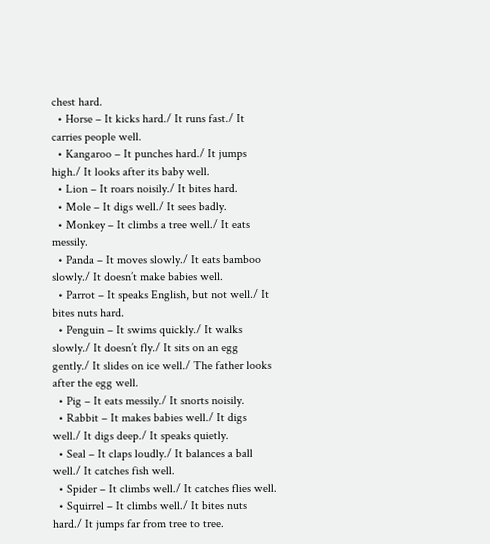chest hard.
  • Horse – It kicks hard./ It runs fast./ It carries people well.
  • Kangaroo – It punches hard./ It jumps high./ It looks after its baby well.
  • Lion – It roars noisily./ It bites hard.
  • Mole – It digs well./ It sees badly.
  • Monkey – It climbs a tree well./ It eats messily.
  • Panda – It moves slowly./ It eats bamboo slowly./ It doesn’t make babies well.
  • Parrot – It speaks English, but not well./ It bites nuts hard.
  • Penguin – It swims quickly./ It walks slowly./ It doesn’t fly./ It sits on an egg gently./ It slides on ice well./ The father looks after the egg well.
  • Pig – It eats messily./ It snorts noisily.
  • Rabbit – It makes babies well./ It digs well./ It digs deep./ It speaks quietly.
  • Seal – It claps loudly./ It balances a ball well./ It catches fish well.
  • Spider – It climbs well./ It catches flies well.
  • Squirrel – It climbs well./ It bites nuts hard./ It jumps far from tree to tree.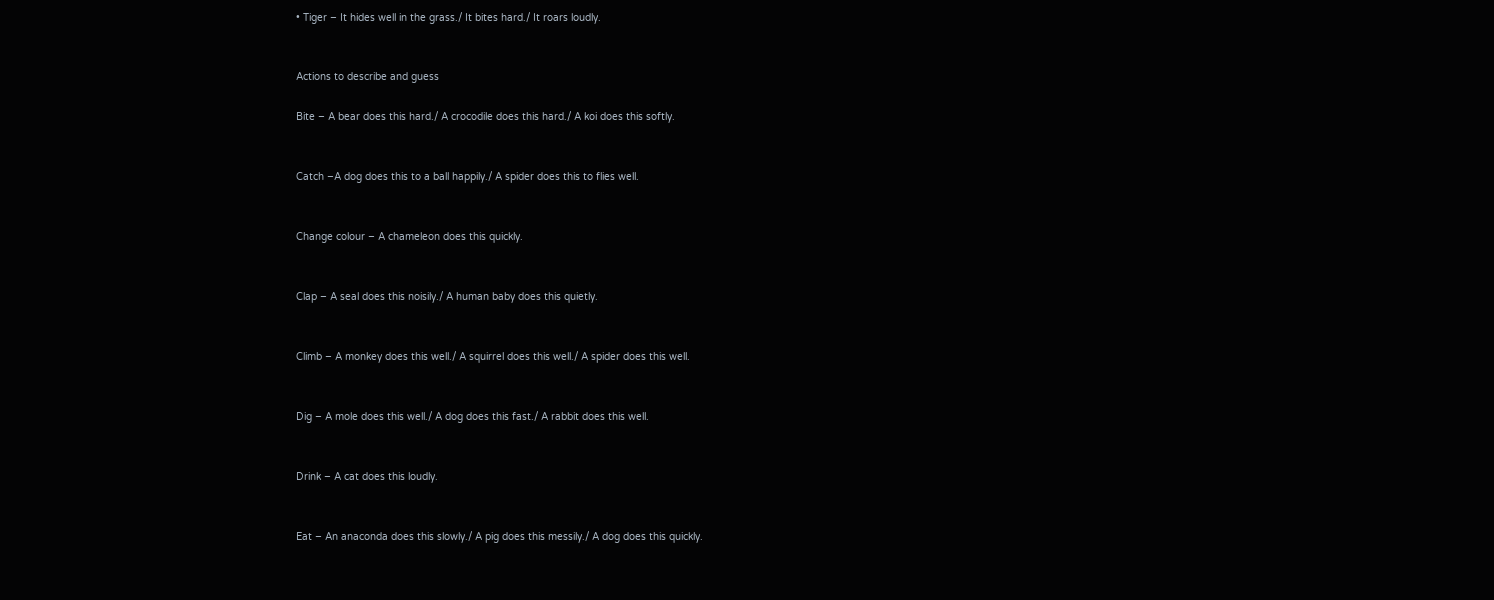• Tiger – It hides well in the grass./ It bites hard./ It roars loudly.


Actions to describe and guess

Bite – A bear does this hard./ A crocodile does this hard./ A koi does this softly.


Catch –A dog does this to a ball happily./ A spider does this to flies well.


Change colour – A chameleon does this quickly.


Clap – A seal does this noisily./ A human baby does this quietly.


Climb – A monkey does this well./ A squirrel does this well./ A spider does this well.


Dig – A mole does this well./ A dog does this fast./ A rabbit does this well.


Drink – A cat does this loudly.


Eat – An anaconda does this slowly./ A pig does this messily./ A dog does this quickly.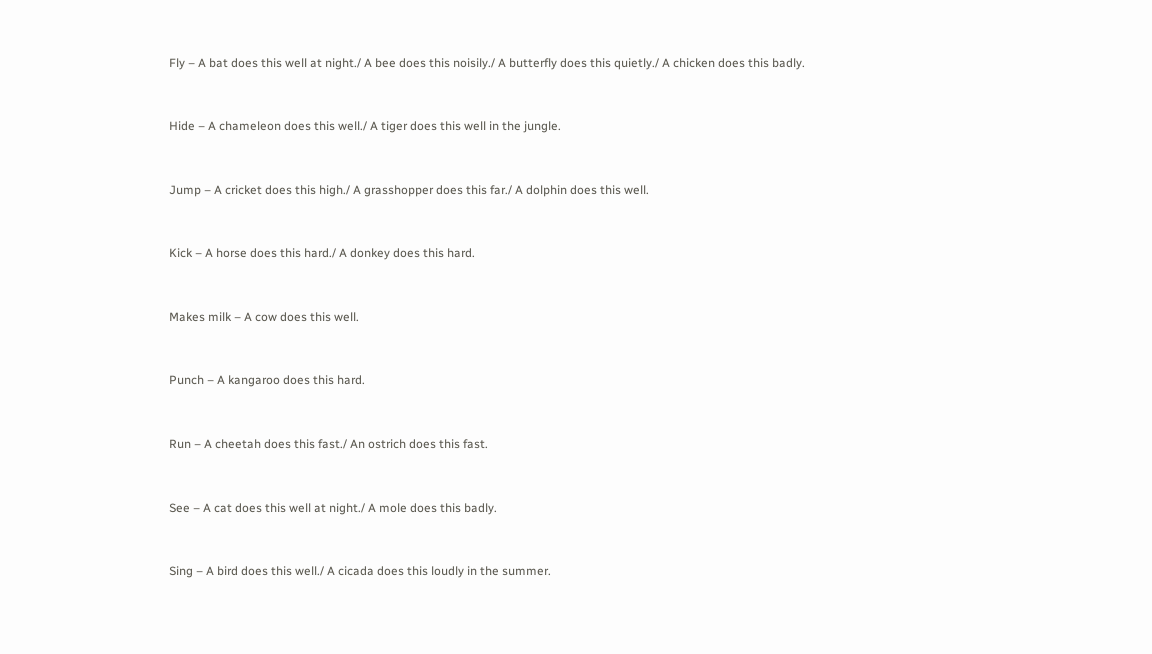Fly – A bat does this well at night./ A bee does this noisily./ A butterfly does this quietly./ A chicken does this badly.


Hide – A chameleon does this well./ A tiger does this well in the jungle.


Jump – A cricket does this high./ A grasshopper does this far./ A dolphin does this well.


Kick – A horse does this hard./ A donkey does this hard.


Makes milk – A cow does this well.


Punch – A kangaroo does this hard.


Run – A cheetah does this fast./ An ostrich does this fast.


See – A cat does this well at night./ A mole does this badly.


Sing – A bird does this well./ A cicada does this loudly in the summer.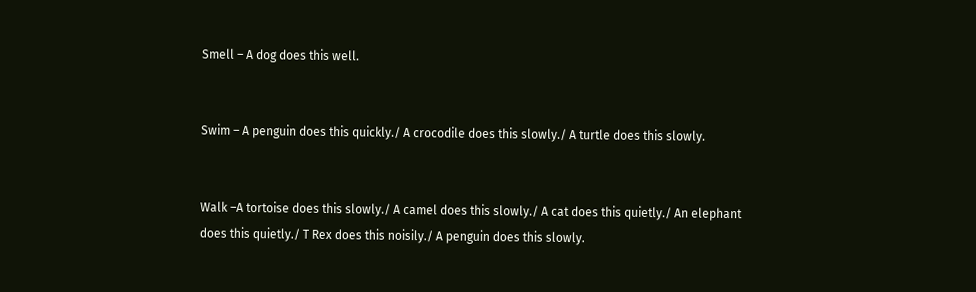Smell – A dog does this well.


Swim – A penguin does this quickly./ A crocodile does this slowly./ A turtle does this slowly.


Walk –A tortoise does this slowly./ A camel does this slowly./ A cat does this quietly./ An elephant does this quietly./ T Rex does this noisily./ A penguin does this slowly.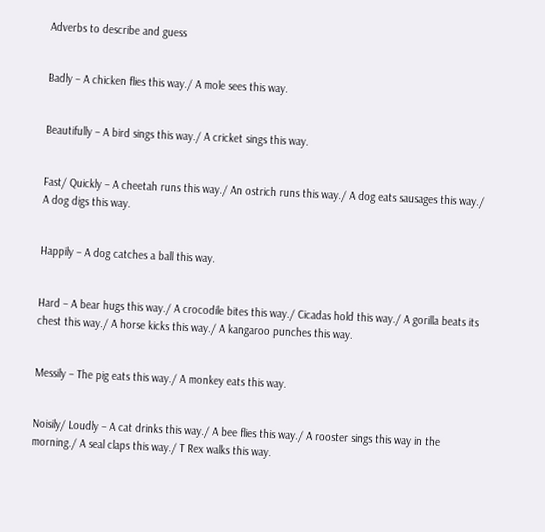Adverbs to describe and guess


Badly – A chicken flies this way./ A mole sees this way.


Beautifully – A bird sings this way./ A cricket sings this way.


Fast/ Quickly – A cheetah runs this way./ An ostrich runs this way./ A dog eats sausages this way./ A dog digs this way.


Happily – A dog catches a ball this way.


Hard – A bear hugs this way./ A crocodile bites this way./ Cicadas hold this way./ A gorilla beats its chest this way./ A horse kicks this way./ A kangaroo punches this way.


Messily – The pig eats this way./ A monkey eats this way.


Noisily/ Loudly – A cat drinks this way./ A bee flies this way./ A rooster sings this way in the morning./ A seal claps this way./ T Rex walks this way.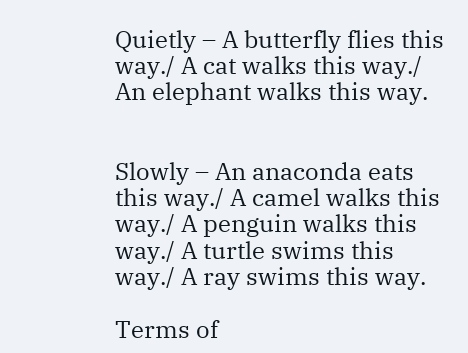Quietly – A butterfly flies this way./ A cat walks this way./ An elephant walks this way.


Slowly – An anaconda eats this way./ A camel walks this way./ A penguin walks this way./ A turtle swims this way./ A ray swims this way.

Terms of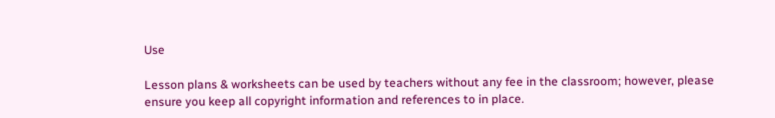Use

Lesson plans & worksheets can be used by teachers without any fee in the classroom; however, please ensure you keep all copyright information and references to in place.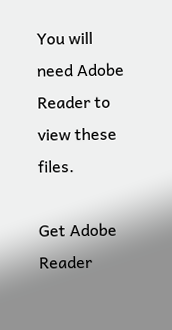You will need Adobe Reader to view these files.

Get Adobe Reader